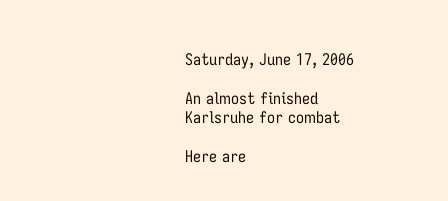Saturday, June 17, 2006

An almost finished Karlsruhe for combat

Here are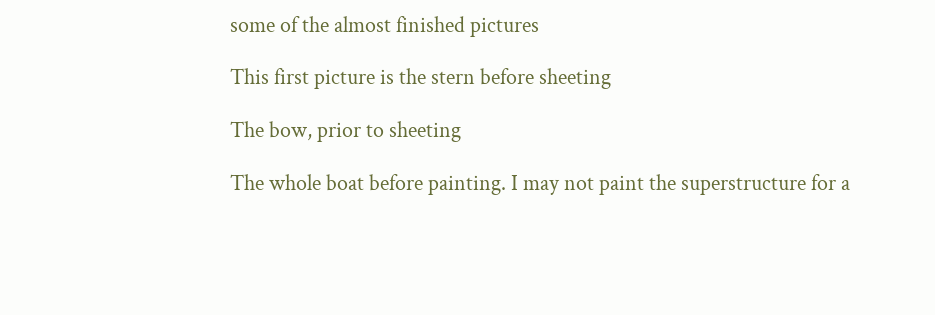some of the almost finished pictures

This first picture is the stern before sheeting

The bow, prior to sheeting

The whole boat before painting. I may not paint the superstructure for a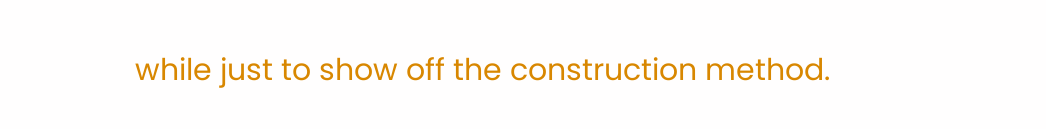while just to show off the construction method.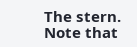The stern. Note that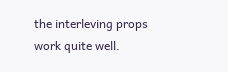the interleving props work quite well.